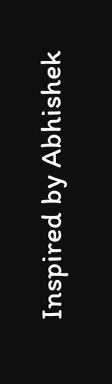Inspired by Abhishek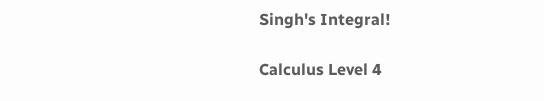Singh's Integral!

Calculus Level 4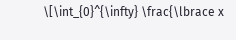\[\int_{0}^{\infty} \frac{\lbrace x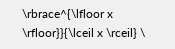\rbrace^{\lfloor x \rfloor}}{\lceil x \rceil} \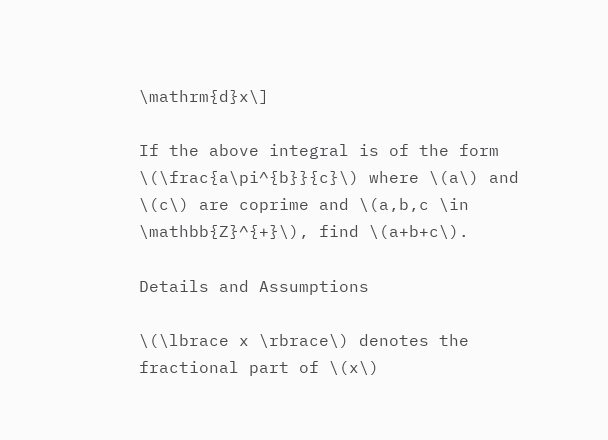\mathrm{d}x\]

If the above integral is of the form \(\frac{a\pi^{b}}{c}\) where \(a\) and \(c\) are coprime and \(a,b,c \in \mathbb{Z}^{+}\), find \(a+b+c\).

Details and Assumptions

\(\lbrace x \rbrace\) denotes the fractional part of \(x\)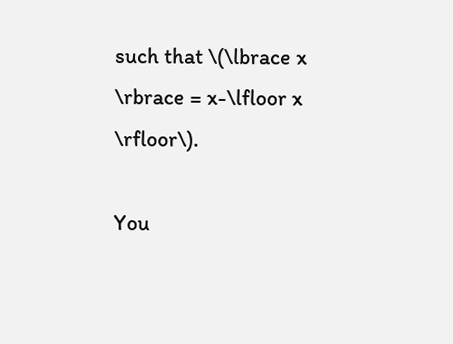such that \(\lbrace x \rbrace = x-\lfloor x \rfloor\).

You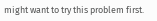might want to try this problem first.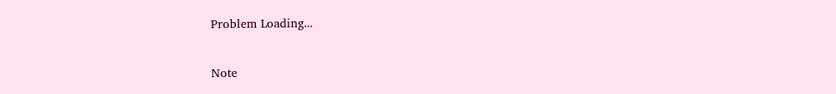Problem Loading...

Note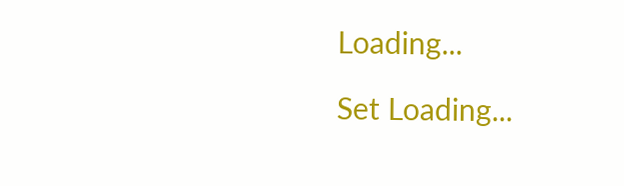Loading...

Set Loading...